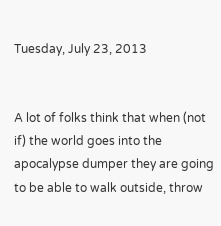Tuesday, July 23, 2013


A lot of folks think that when (not if) the world goes into the apocalypse dumper they are going to be able to walk outside, throw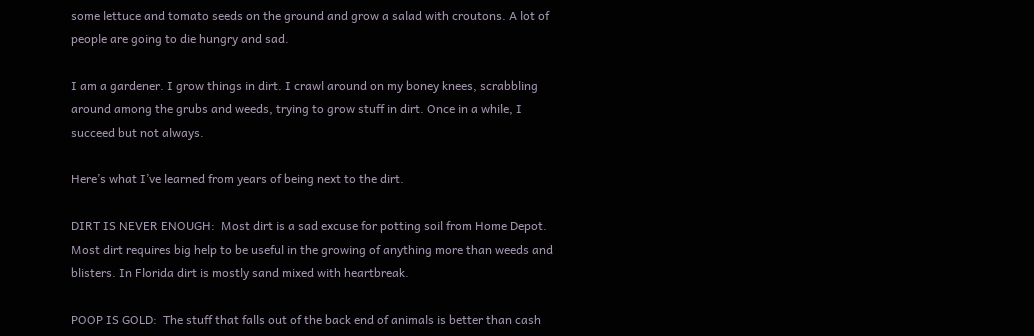some lettuce and tomato seeds on the ground and grow a salad with croutons. A lot of people are going to die hungry and sad.

I am a gardener. I grow things in dirt. I crawl around on my boney knees, scrabbling around among the grubs and weeds, trying to grow stuff in dirt. Once in a while, I succeed but not always.

Here’s what I’ve learned from years of being next to the dirt.

DIRT IS NEVER ENOUGH:  Most dirt is a sad excuse for potting soil from Home Depot. Most dirt requires big help to be useful in the growing of anything more than weeds and blisters. In Florida dirt is mostly sand mixed with heartbreak.

POOP IS GOLD:  The stuff that falls out of the back end of animals is better than cash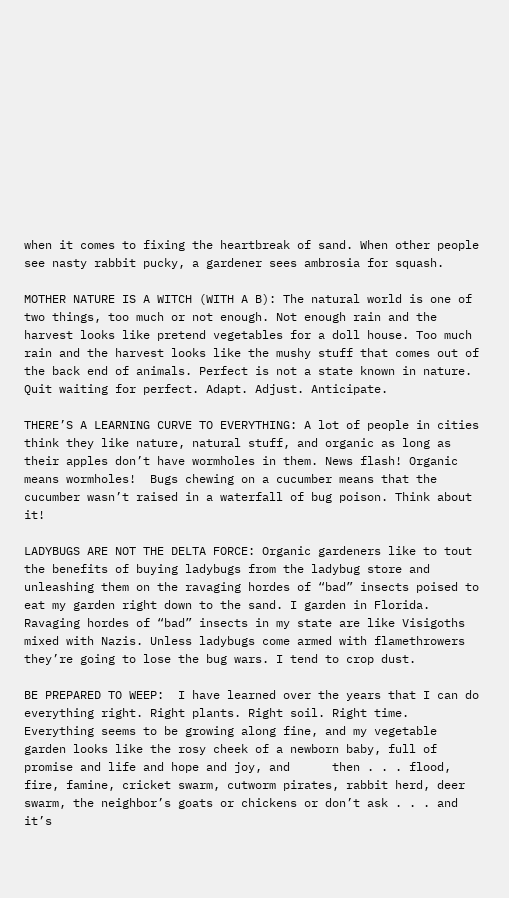when it comes to fixing the heartbreak of sand. When other people see nasty rabbit pucky, a gardener sees ambrosia for squash.

MOTHER NATURE IS A WITCH (WITH A B): The natural world is one of two things, too much or not enough. Not enough rain and the harvest looks like pretend vegetables for a doll house. Too much rain and the harvest looks like the mushy stuff that comes out of the back end of animals. Perfect is not a state known in nature. Quit waiting for perfect. Adapt. Adjust. Anticipate.

THERE’S A LEARNING CURVE TO EVERYTHING: A lot of people in cities think they like nature, natural stuff, and organic as long as their apples don’t have wormholes in them. News flash! Organic means wormholes!  Bugs chewing on a cucumber means that the cucumber wasn’t raised in a waterfall of bug poison. Think about it!

LADYBUGS ARE NOT THE DELTA FORCE: Organic gardeners like to tout the benefits of buying ladybugs from the ladybug store and unleashing them on the ravaging hordes of “bad” insects poised to eat my garden right down to the sand. I garden in Florida. Ravaging hordes of “bad” insects in my state are like Visigoths mixed with Nazis. Unless ladybugs come armed with flamethrowers they’re going to lose the bug wars. I tend to crop dust.

BE PREPARED TO WEEP:  I have learned over the years that I can do everything right. Right plants. Right soil. Right time. Everything seems to be growing along fine, and my vegetable garden looks like the rosy cheek of a newborn baby, full of promise and life and hope and joy, and      then . . . flood, fire, famine, cricket swarm, cutworm pirates, rabbit herd, deer swarm, the neighbor’s goats or chickens or don’t ask . . . and it’s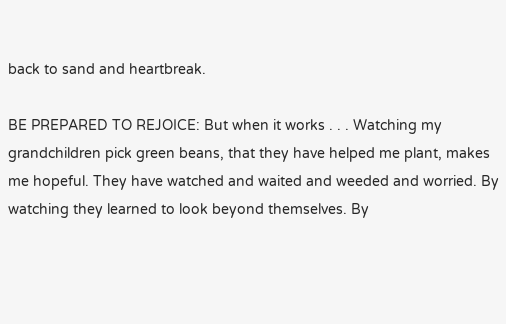back to sand and heartbreak.

BE PREPARED TO REJOICE: But when it works . . . Watching my grandchildren pick green beans, that they have helped me plant, makes me hopeful. They have watched and waited and weeded and worried. By watching they learned to look beyond themselves. By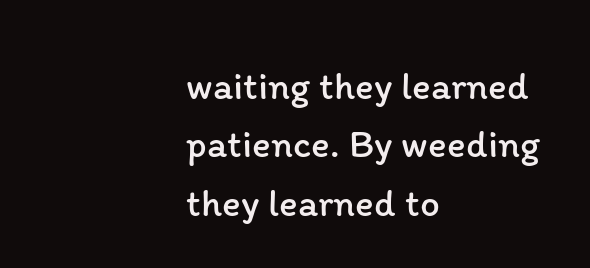waiting they learned patience. By weeding they learned to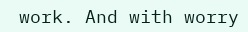work. And with worry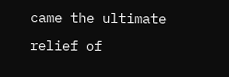came the ultimate relief of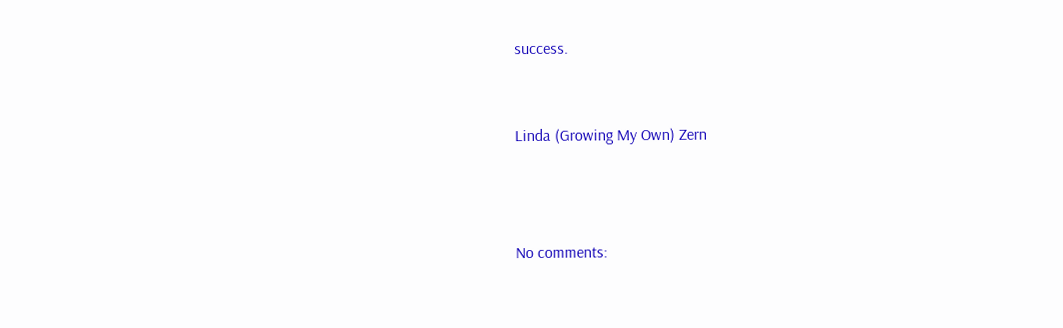success.


Linda (Growing My Own) Zern



No comments: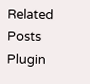Related Posts Plugin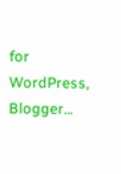for WordPress, Blogger...